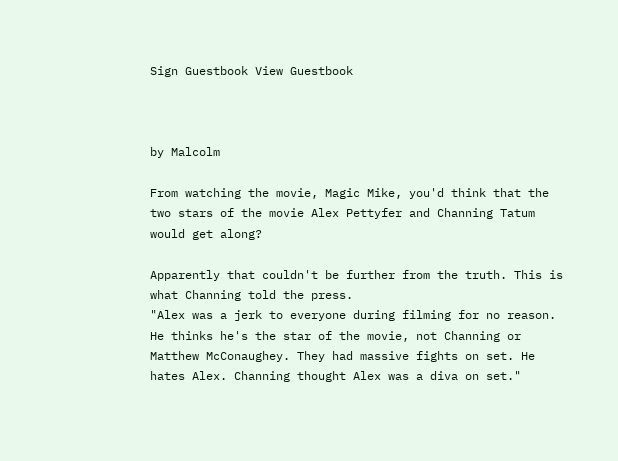Sign Guestbook View Guestbook



by Malcolm

From watching the movie, Magic Mike, you'd think that the two stars of the movie Alex Pettyfer and Channing Tatum would get along?

Apparently that couldn't be further from the truth. This is what Channing told the press.
"Alex was a jerk to everyone during filming for no reason. He thinks he's the star of the movie, not Channing or Matthew McConaughey. They had massive fights on set. He hates Alex. Channing thought Alex was a diva on set."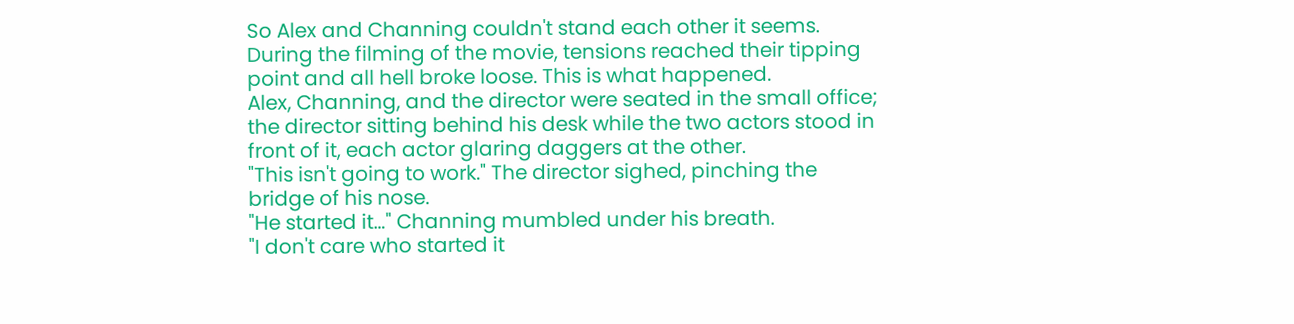So Alex and Channing couldn't stand each other it seems. During the filming of the movie, tensions reached their tipping point and all hell broke loose. This is what happened.
Alex, Channing, and the director were seated in the small office; the director sitting behind his desk while the two actors stood in front of it, each actor glaring daggers at the other.
"This isn't going to work." The director sighed, pinching the bridge of his nose.
"He started it…" Channing mumbled under his breath.
"I don't care who started it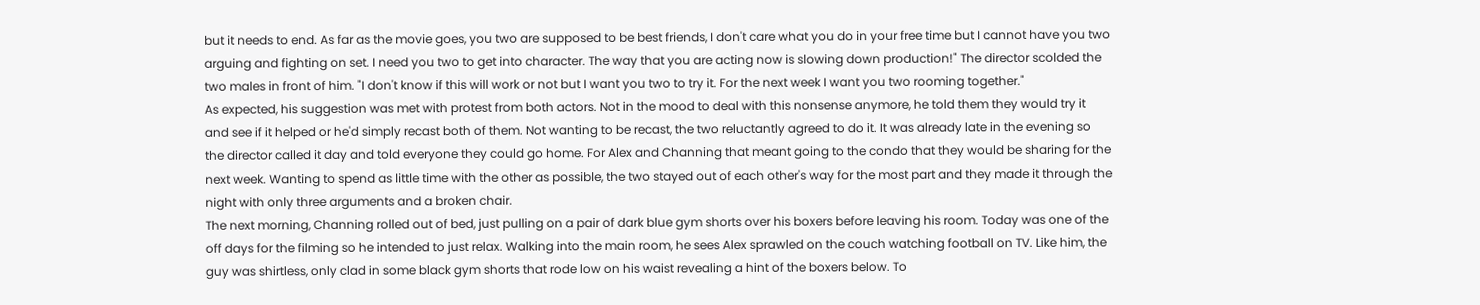but it needs to end. As far as the movie goes, you two are supposed to be best friends, I don't care what you do in your free time but I cannot have you two arguing and fighting on set. I need you two to get into character. The way that you are acting now is slowing down production!" The director scolded the two males in front of him. "I don't know if this will work or not but I want you two to try it. For the next week I want you two rooming together."
As expected, his suggestion was met with protest from both actors. Not in the mood to deal with this nonsense anymore, he told them they would try it and see if it helped or he'd simply recast both of them. Not wanting to be recast, the two reluctantly agreed to do it. It was already late in the evening so the director called it day and told everyone they could go home. For Alex and Channing that meant going to the condo that they would be sharing for the next week. Wanting to spend as little time with the other as possible, the two stayed out of each other's way for the most part and they made it through the night with only three arguments and a broken chair.
The next morning, Channing rolled out of bed, just pulling on a pair of dark blue gym shorts over his boxers before leaving his room. Today was one of the off days for the filming so he intended to just relax. Walking into the main room, he sees Alex sprawled on the couch watching football on TV. Like him, the guy was shirtless, only clad in some black gym shorts that rode low on his waist revealing a hint of the boxers below. To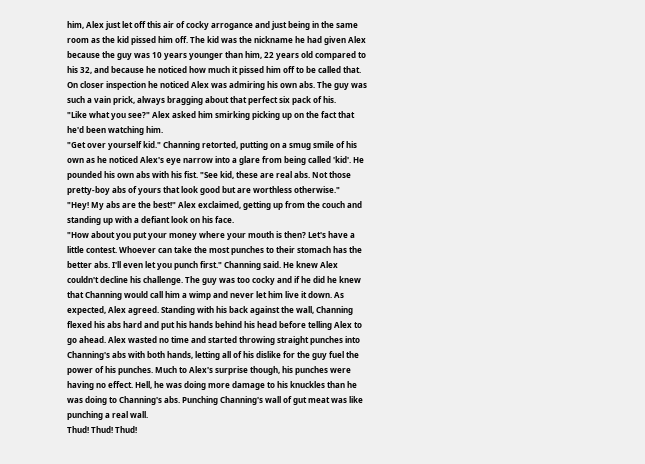him, Alex just let off this air of cocky arrogance and just being in the same room as the kid pissed him off. The kid was the nickname he had given Alex because the guy was 10 years younger than him, 22 years old compared to his 32, and because he noticed how much it pissed him off to be called that. On closer inspection he noticed Alex was admiring his own abs. The guy was such a vain prick, always bragging about that perfect six pack of his.
"Like what you see?" Alex asked him smirking picking up on the fact that he'd been watching him.
"Get over yourself kid." Channing retorted, putting on a smug smile of his own as he noticed Alex's eye narrow into a glare from being called 'kid'. He pounded his own abs with his fist. "See kid, these are real abs. Not those pretty-boy abs of yours that look good but are worthless otherwise."
"Hey! My abs are the best!" Alex exclaimed, getting up from the couch and standing up with a defiant look on his face.
"How about you put your money where your mouth is then? Let's have a little contest. Whoever can take the most punches to their stomach has the better abs. I'll even let you punch first." Channing said. He knew Alex couldn't decline his challenge. The guy was too cocky and if he did he knew that Channing would call him a wimp and never let him live it down. As expected, Alex agreed. Standing with his back against the wall, Channing flexed his abs hard and put his hands behind his head before telling Alex to go ahead. Alex wasted no time and started throwing straight punches into Channing's abs with both hands, letting all of his dislike for the guy fuel the power of his punches. Much to Alex's surprise though, his punches were having no effect. Hell, he was doing more damage to his knuckles than he was doing to Channing's abs. Punching Channing's wall of gut meat was like punching a real wall.
Thud! Thud! Thud!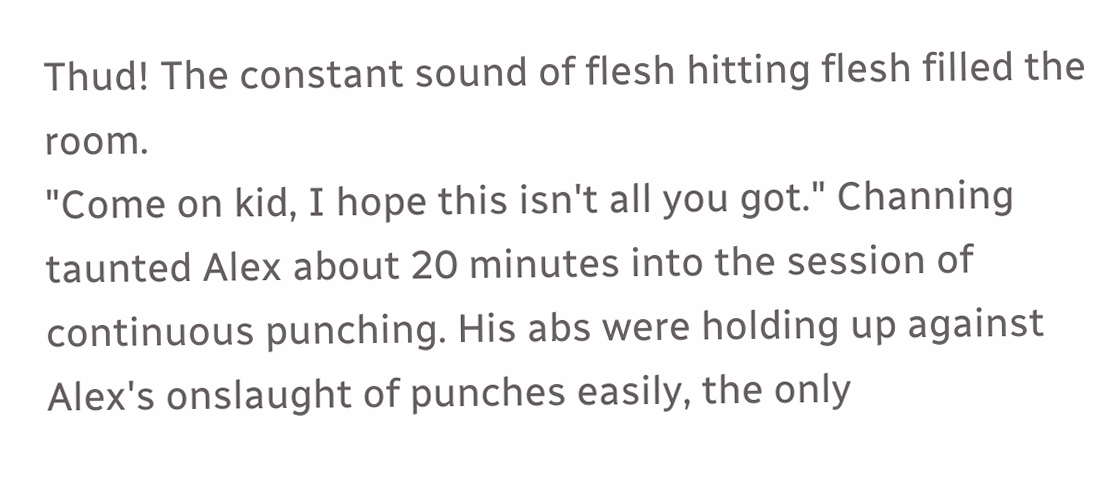Thud! The constant sound of flesh hitting flesh filled the room.
"Come on kid, I hope this isn't all you got." Channing taunted Alex about 20 minutes into the session of continuous punching. His abs were holding up against Alex's onslaught of punches easily, the only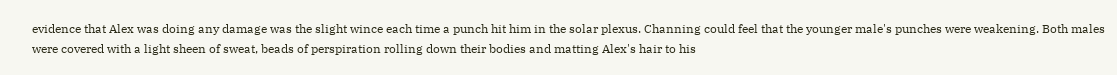evidence that Alex was doing any damage was the slight wince each time a punch hit him in the solar plexus. Channing could feel that the younger male's punches were weakening. Both males were covered with a light sheen of sweat, beads of perspiration rolling down their bodies and matting Alex's hair to his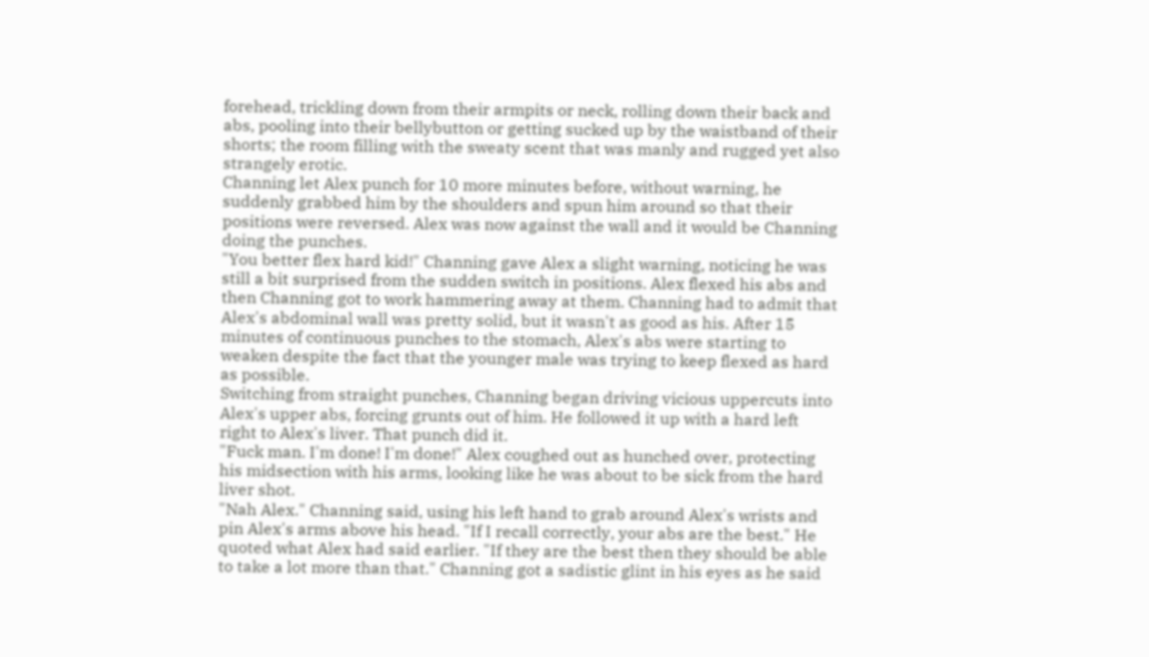forehead, trickling down from their armpits or neck, rolling down their back and abs, pooling into their bellybutton or getting sucked up by the waistband of their shorts; the room filling with the sweaty scent that was manly and rugged yet also strangely erotic.
Channing let Alex punch for 10 more minutes before, without warning, he suddenly grabbed him by the shoulders and spun him around so that their positions were reversed. Alex was now against the wall and it would be Channing doing the punches.
"You better flex hard kid!" Channing gave Alex a slight warning, noticing he was still a bit surprised from the sudden switch in positions. Alex flexed his abs and then Channing got to work hammering away at them. Channing had to admit that Alex's abdominal wall was pretty solid, but it wasn't as good as his. After 15 minutes of continuous punches to the stomach, Alex's abs were starting to weaken despite the fact that the younger male was trying to keep flexed as hard as possible.
Switching from straight punches, Channing began driving vicious uppercuts into Alex's upper abs, forcing grunts out of him. He followed it up with a hard left right to Alex's liver. That punch did it.
"Fuck man. I'm done! I'm done!" Alex coughed out as hunched over, protecting his midsection with his arms, looking like he was about to be sick from the hard liver shot.
"Nah Alex." Channing said, using his left hand to grab around Alex's wrists and pin Alex's arms above his head. "If I recall correctly, your abs are the best." He quoted what Alex had said earlier. "If they are the best then they should be able to take a lot more than that." Channing got a sadistic glint in his eyes as he said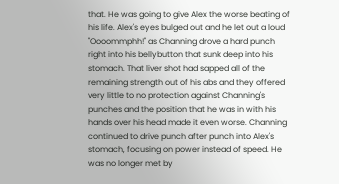that. He was going to give Alex the worse beating of his life. Alex's eyes bulged out and he let out a loud "Oooommphh!" as Channing drove a hard punch right into his bellybutton that sunk deep into his stomach. That liver shot had sapped all of the remaining strength out of his abs and they offered very little to no protection against Channing's punches and the position that he was in with his hands over his head made it even worse. Channing continued to drive punch after punch into Alex's stomach, focusing on power instead of speed. He was no longer met by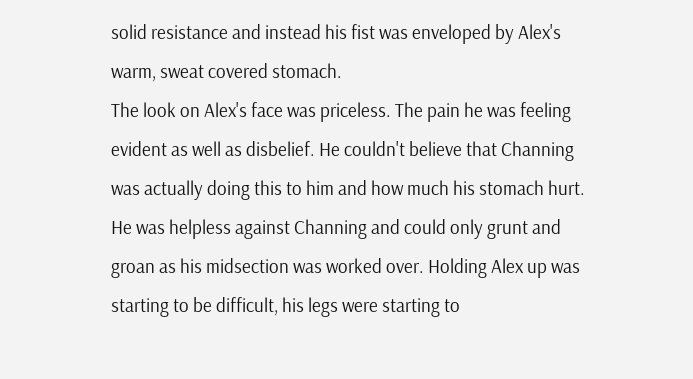solid resistance and instead his fist was enveloped by Alex's warm, sweat covered stomach.
The look on Alex's face was priceless. The pain he was feeling evident as well as disbelief. He couldn't believe that Channing was actually doing this to him and how much his stomach hurt. He was helpless against Channing and could only grunt and groan as his midsection was worked over. Holding Alex up was starting to be difficult, his legs were starting to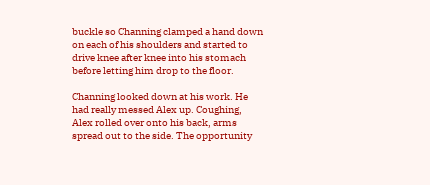buckle so Channing clamped a hand down on each of his shoulders and started to drive knee after knee into his stomach before letting him drop to the floor.

Channing looked down at his work. He had really messed Alex up. Coughing, Alex rolled over onto his back, arms spread out to the side. The opportunity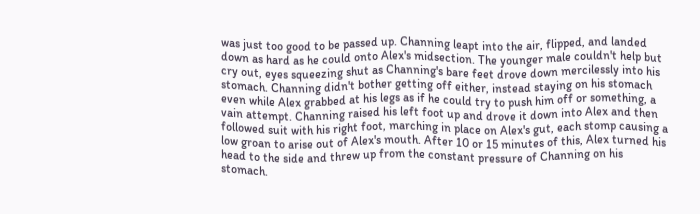was just too good to be passed up. Channing leapt into the air, flipped, and landed down as hard as he could onto Alex's midsection. The younger male couldn't help but cry out, eyes squeezing shut as Channing's bare feet drove down mercilessly into his stomach. Channing didn't bother getting off either, instead staying on his stomach even while Alex grabbed at his legs as if he could try to push him off or something, a vain attempt. Channing raised his left foot up and drove it down into Alex and then followed suit with his right foot, marching in place on Alex's gut, each stomp causing a low groan to arise out of Alex's mouth. After 10 or 15 minutes of this, Alex turned his head to the side and threw up from the constant pressure of Channing on his stomach.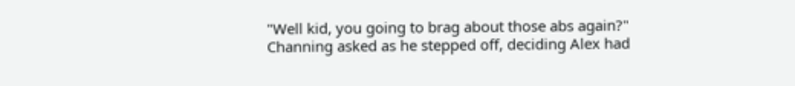"Well kid, you going to brag about those abs again?" Channing asked as he stepped off, deciding Alex had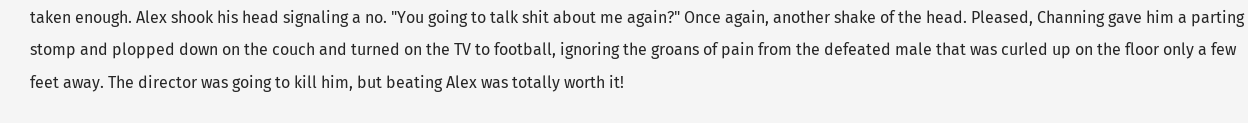taken enough. Alex shook his head signaling a no. "You going to talk shit about me again?" Once again, another shake of the head. Pleased, Channing gave him a parting stomp and plopped down on the couch and turned on the TV to football, ignoring the groans of pain from the defeated male that was curled up on the floor only a few feet away. The director was going to kill him, but beating Alex was totally worth it!